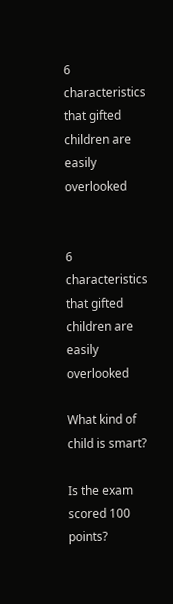6 characteristics that gifted children are easily overlooked


6 characteristics that gifted children are easily overlooked

What kind of child is smart?

Is the exam scored 100 points?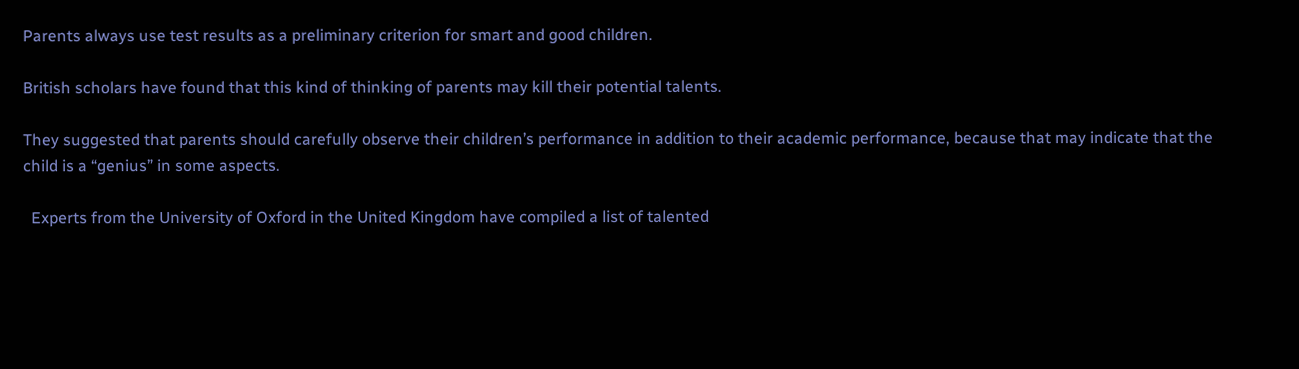Parents always use test results as a preliminary criterion for smart and good children.

British scholars have found that this kind of thinking of parents may kill their potential talents.

They suggested that parents should carefully observe their children’s performance in addition to their academic performance, because that may indicate that the child is a “genius” in some aspects.

  Experts from the University of Oxford in the United Kingdom have compiled a list of talented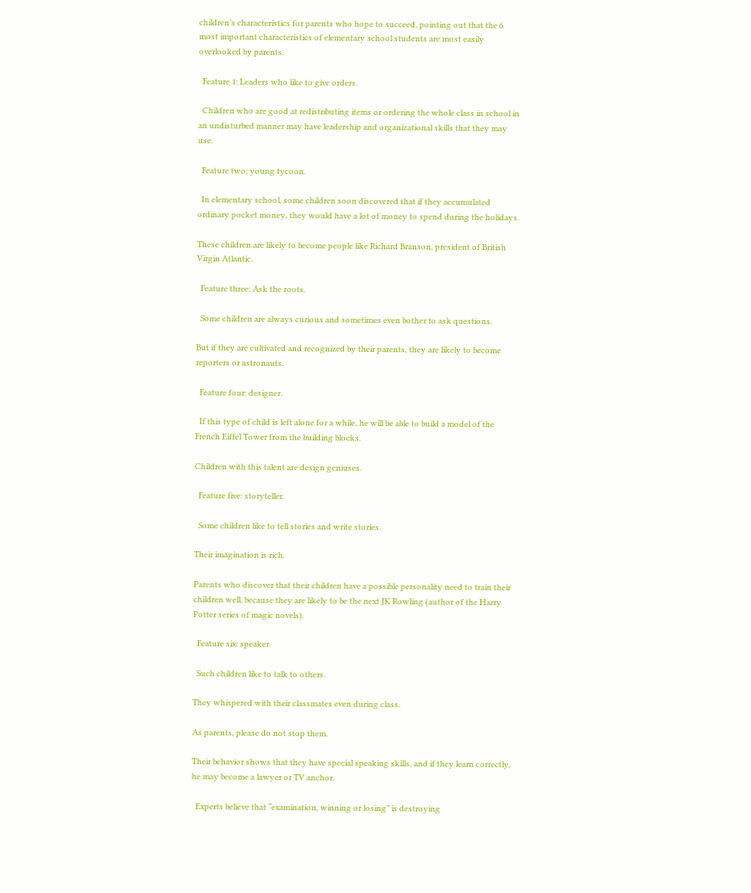children’s characteristics for parents who hope to succeed, pointing out that the 6 most important characteristics of elementary school students are most easily overlooked by parents.

  Feature 1: Leaders who like to give orders.

  Children who are good at redistributing items or ordering the whole class in school in an undisturbed manner may have leadership and organizational skills that they may use.

  Feature two: young tycoon.

  In elementary school, some children soon discovered that if they accumulated ordinary pocket money, they would have a lot of money to spend during the holidays.

These children are likely to become people like Richard Branson, president of British Virgin Atlantic.

  Feature three: Ask the roots.

  Some children are always curious and sometimes even bother to ask questions.

But if they are cultivated and recognized by their parents, they are likely to become reporters or astronauts.

  Feature four: designer.

  If this type of child is left alone for a while, he will be able to build a model of the French Eiffel Tower from the building blocks.

Children with this talent are design geniuses.

  Feature five: storyteller.

  Some children like to tell stories and write stories.

Their imagination is rich.

Parents who discover that their children have a possible personality need to train their children well, because they are likely to be the next JK Rowling (author of the Harry Potter series of magic novels).

  Feature six: speaker.

  Such children like to talk to others.

They whispered with their classmates even during class.

As parents, please do not stop them.

Their behavior shows that they have special speaking skills, and if they learn correctly, he may become a lawyer or TV anchor.

  Experts believe that “examination, winning or losing” is destroying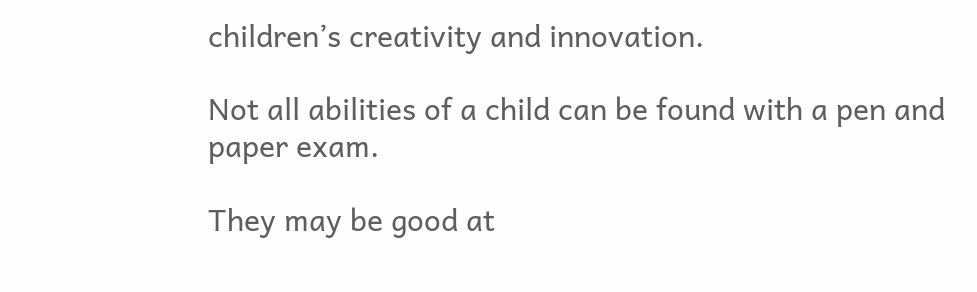children’s creativity and innovation.

Not all abilities of a child can be found with a pen and paper exam.

They may be good at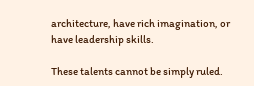architecture, have rich imagination, or have leadership skills.

These talents cannot be simply ruled.